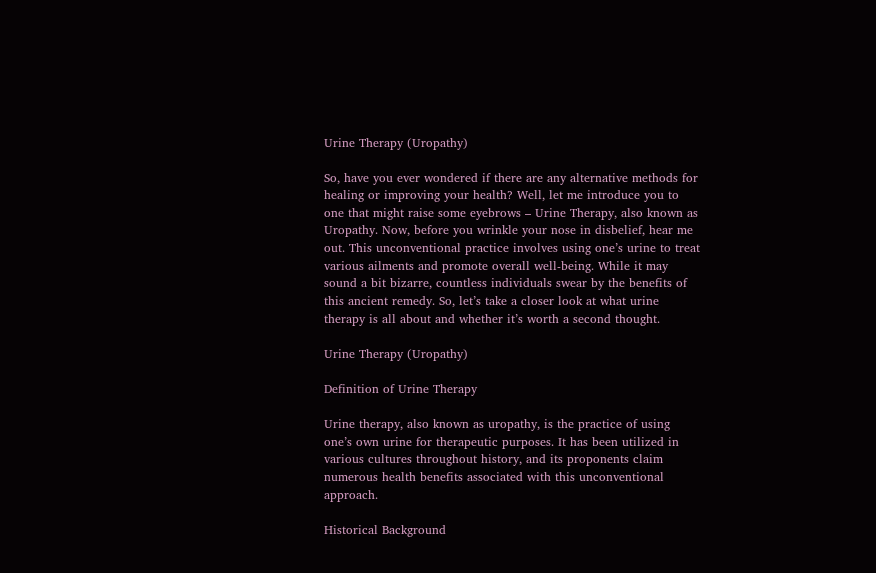Urine Therapy (Uropathy)

So, have you ever wondered if there are any alternative methods for healing or improving your health? Well, let me introduce you to one that might raise some eyebrows – Urine Therapy, also known as Uropathy. Now, before you wrinkle your nose in disbelief, hear me out. This unconventional practice involves using one’s urine to treat various ailments and promote overall well-being. While it may sound a bit bizarre, countless individuals swear by the benefits of this ancient remedy. So, let’s take a closer look at what urine therapy is all about and whether it’s worth a second thought.

Urine Therapy (Uropathy)

Definition of Urine Therapy

Urine therapy, also known as uropathy, is the practice of using one’s own urine for therapeutic purposes. It has been utilized in various cultures throughout history, and its proponents claim numerous health benefits associated with this unconventional approach.

Historical Background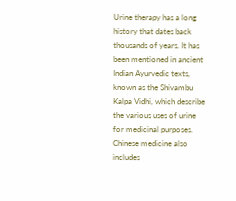Urine therapy has a long history that dates back thousands of years. It has been mentioned in ancient Indian Ayurvedic texts, known as the Shivambu Kalpa Vidhi, which describe the various uses of urine for medicinal purposes. Chinese medicine also includes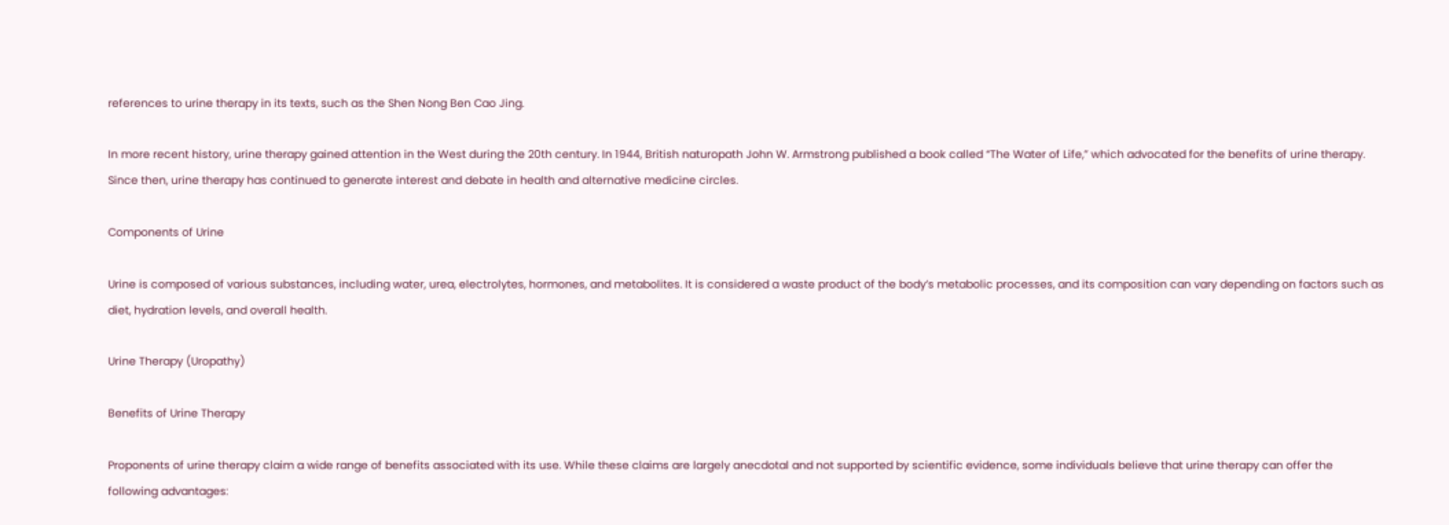references to urine therapy in its texts, such as the Shen Nong Ben Cao Jing.

In more recent history, urine therapy gained attention in the West during the 20th century. In 1944, British naturopath John W. Armstrong published a book called “The Water of Life,” which advocated for the benefits of urine therapy. Since then, urine therapy has continued to generate interest and debate in health and alternative medicine circles.

Components of Urine

Urine is composed of various substances, including water, urea, electrolytes, hormones, and metabolites. It is considered a waste product of the body’s metabolic processes, and its composition can vary depending on factors such as diet, hydration levels, and overall health.

Urine Therapy (Uropathy)

Benefits of Urine Therapy

Proponents of urine therapy claim a wide range of benefits associated with its use. While these claims are largely anecdotal and not supported by scientific evidence, some individuals believe that urine therapy can offer the following advantages: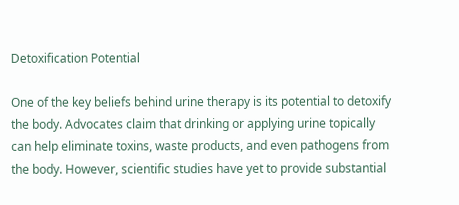Detoxification Potential

One of the key beliefs behind urine therapy is its potential to detoxify the body. Advocates claim that drinking or applying urine topically can help eliminate toxins, waste products, and even pathogens from the body. However, scientific studies have yet to provide substantial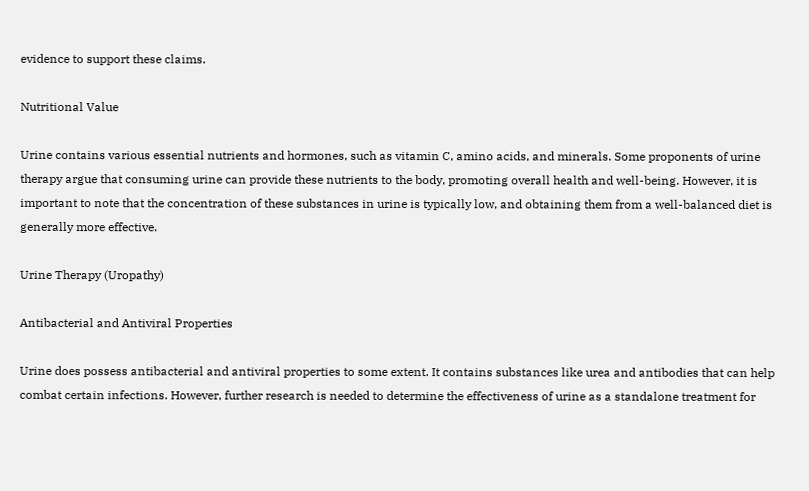evidence to support these claims.

Nutritional Value

Urine contains various essential nutrients and hormones, such as vitamin C, amino acids, and minerals. Some proponents of urine therapy argue that consuming urine can provide these nutrients to the body, promoting overall health and well-being. However, it is important to note that the concentration of these substances in urine is typically low, and obtaining them from a well-balanced diet is generally more effective.

Urine Therapy (Uropathy)

Antibacterial and Antiviral Properties

Urine does possess antibacterial and antiviral properties to some extent. It contains substances like urea and antibodies that can help combat certain infections. However, further research is needed to determine the effectiveness of urine as a standalone treatment for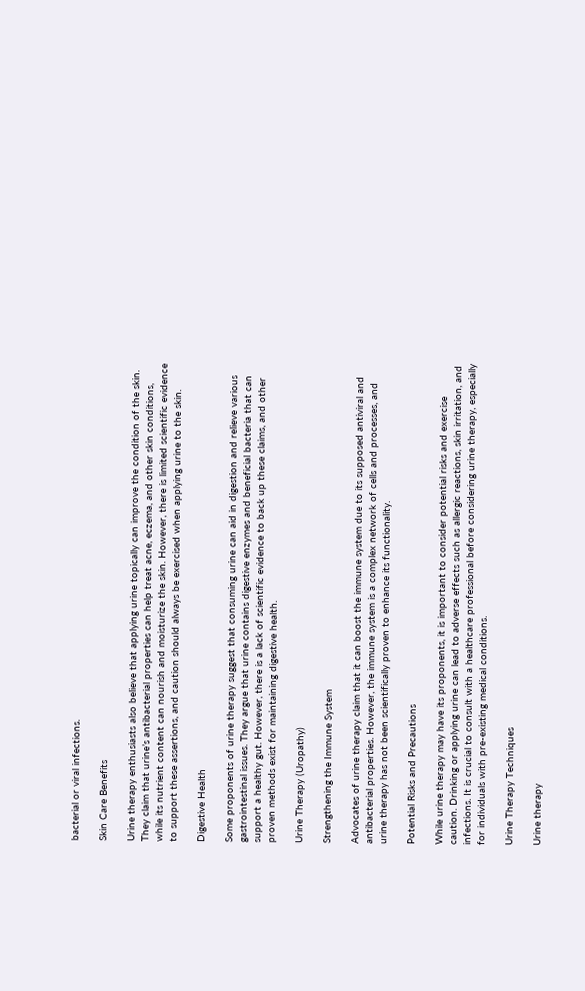bacterial or viral infections.

Skin Care Benefits

Urine therapy enthusiasts also believe that applying urine topically can improve the condition of the skin. They claim that urine’s antibacterial properties can help treat acne, eczema, and other skin conditions, while its nutrient content can nourish and moisturize the skin. However, there is limited scientific evidence to support these assertions, and caution should always be exercised when applying urine to the skin.

Digestive Health

Some proponents of urine therapy suggest that consuming urine can aid in digestion and relieve various gastrointestinal issues. They argue that urine contains digestive enzymes and beneficial bacteria that can support a healthy gut. However, there is a lack of scientific evidence to back up these claims, and other proven methods exist for maintaining digestive health.

Urine Therapy (Uropathy)

Strengthening the Immune System

Advocates of urine therapy claim that it can boost the immune system due to its supposed antiviral and antibacterial properties. However, the immune system is a complex network of cells and processes, and urine therapy has not been scientifically proven to enhance its functionality.

Potential Risks and Precautions

While urine therapy may have its proponents, it is important to consider potential risks and exercise caution. Drinking or applying urine can lead to adverse effects such as allergic reactions, skin irritation, and infections. It is crucial to consult with a healthcare professional before considering urine therapy, especially for individuals with pre-existing medical conditions.

Urine Therapy Techniques

Urine therapy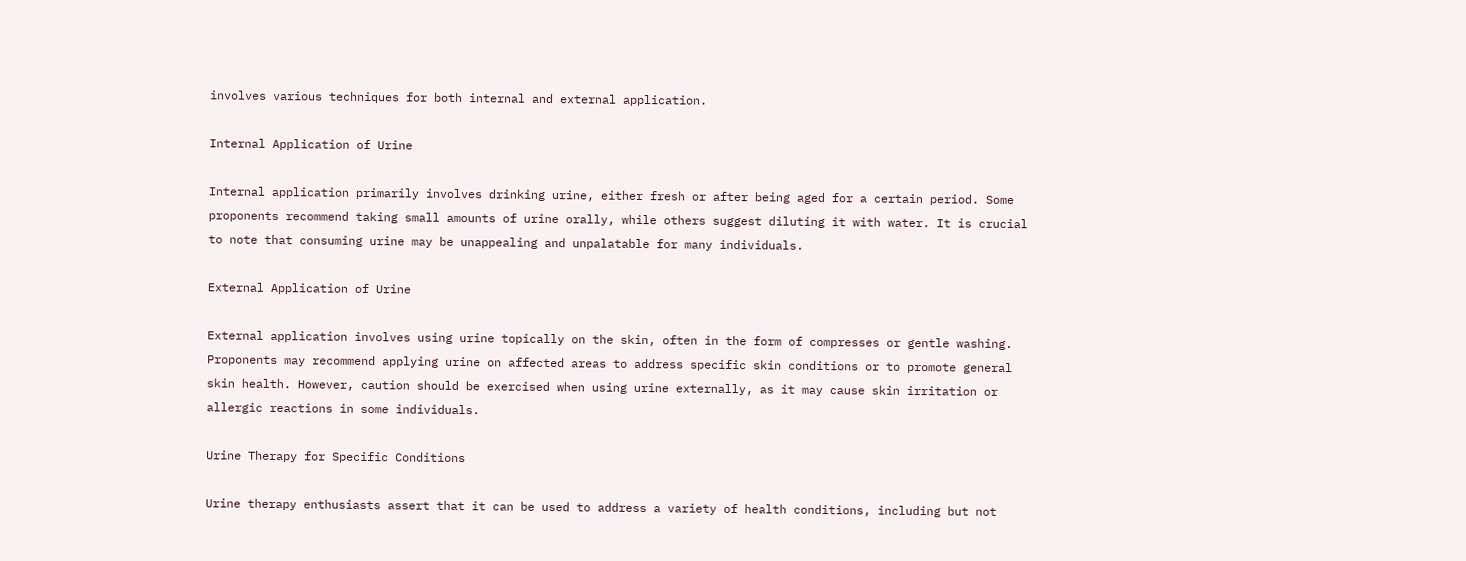involves various techniques for both internal and external application.

Internal Application of Urine

Internal application primarily involves drinking urine, either fresh or after being aged for a certain period. Some proponents recommend taking small amounts of urine orally, while others suggest diluting it with water. It is crucial to note that consuming urine may be unappealing and unpalatable for many individuals.

External Application of Urine

External application involves using urine topically on the skin, often in the form of compresses or gentle washing. Proponents may recommend applying urine on affected areas to address specific skin conditions or to promote general skin health. However, caution should be exercised when using urine externally, as it may cause skin irritation or allergic reactions in some individuals.

Urine Therapy for Specific Conditions

Urine therapy enthusiasts assert that it can be used to address a variety of health conditions, including but not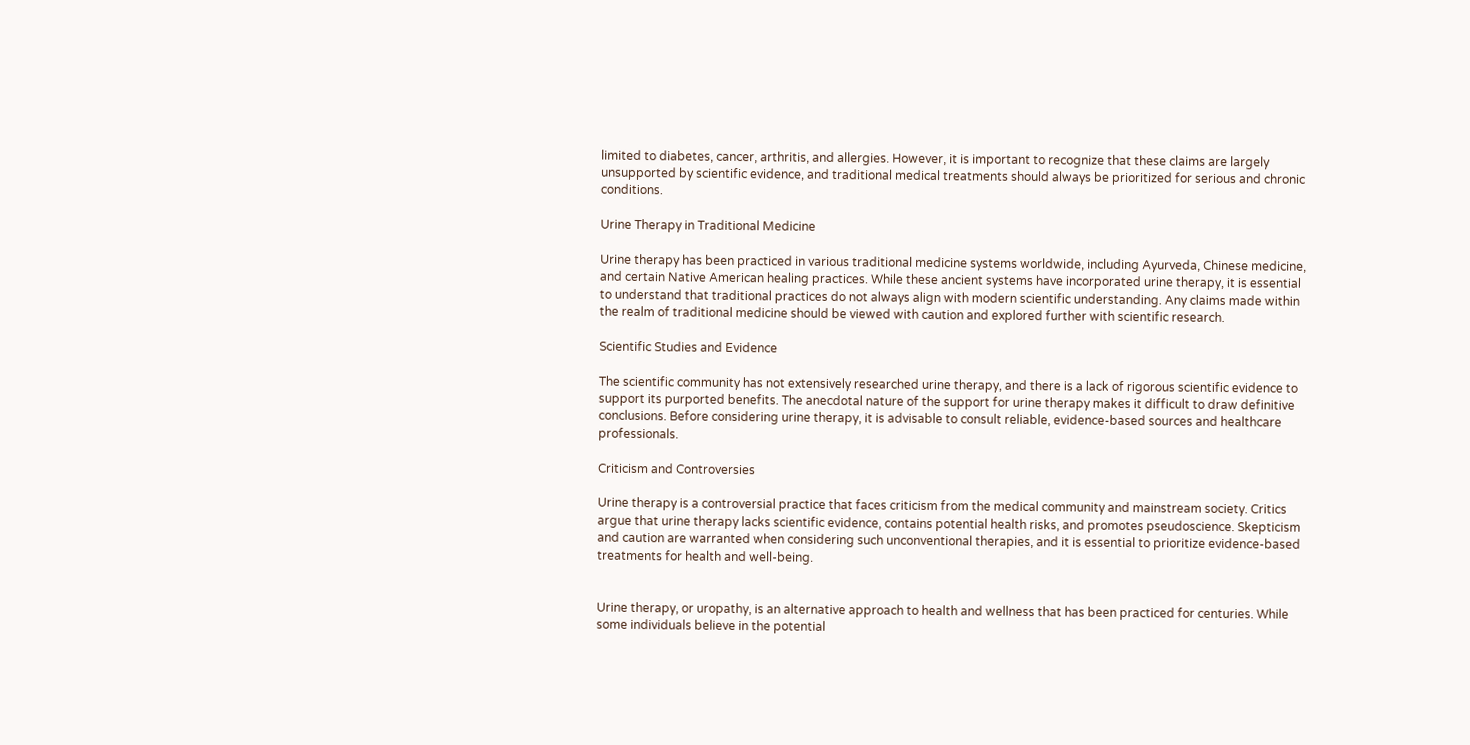limited to diabetes, cancer, arthritis, and allergies. However, it is important to recognize that these claims are largely unsupported by scientific evidence, and traditional medical treatments should always be prioritized for serious and chronic conditions.

Urine Therapy in Traditional Medicine

Urine therapy has been practiced in various traditional medicine systems worldwide, including Ayurveda, Chinese medicine, and certain Native American healing practices. While these ancient systems have incorporated urine therapy, it is essential to understand that traditional practices do not always align with modern scientific understanding. Any claims made within the realm of traditional medicine should be viewed with caution and explored further with scientific research.

Scientific Studies and Evidence

The scientific community has not extensively researched urine therapy, and there is a lack of rigorous scientific evidence to support its purported benefits. The anecdotal nature of the support for urine therapy makes it difficult to draw definitive conclusions. Before considering urine therapy, it is advisable to consult reliable, evidence-based sources and healthcare professionals.

Criticism and Controversies

Urine therapy is a controversial practice that faces criticism from the medical community and mainstream society. Critics argue that urine therapy lacks scientific evidence, contains potential health risks, and promotes pseudoscience. Skepticism and caution are warranted when considering such unconventional therapies, and it is essential to prioritize evidence-based treatments for health and well-being.


Urine therapy, or uropathy, is an alternative approach to health and wellness that has been practiced for centuries. While some individuals believe in the potential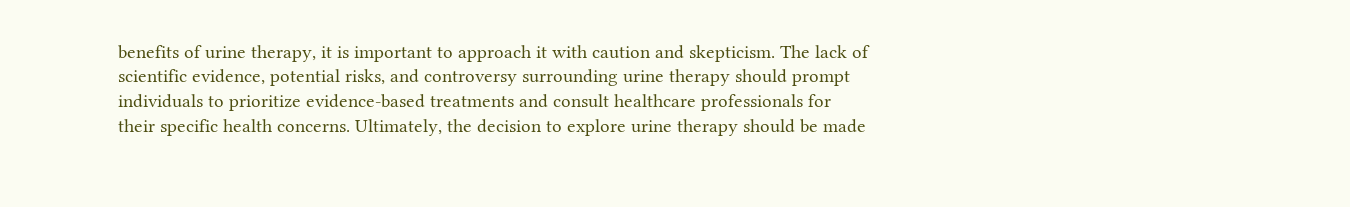benefits of urine therapy, it is important to approach it with caution and skepticism. The lack of scientific evidence, potential risks, and controversy surrounding urine therapy should prompt individuals to prioritize evidence-based treatments and consult healthcare professionals for their specific health concerns. Ultimately, the decision to explore urine therapy should be made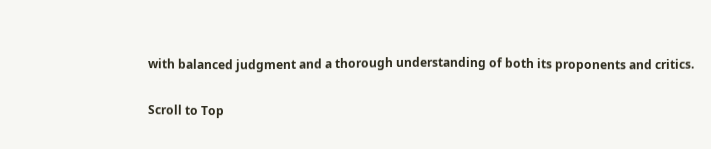with balanced judgment and a thorough understanding of both its proponents and critics.

Scroll to Top